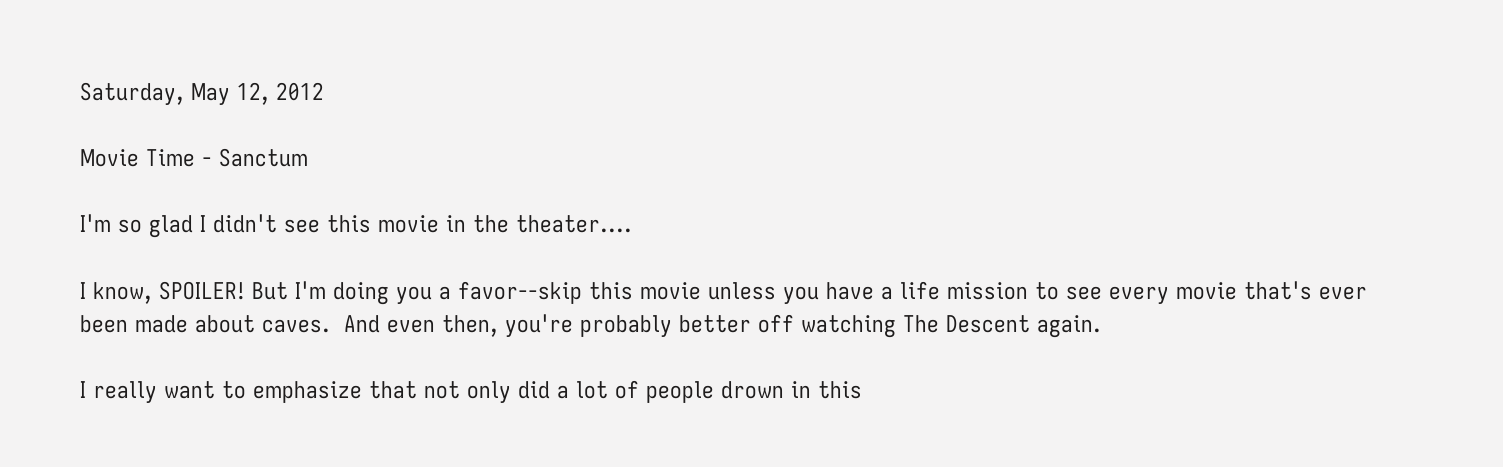Saturday, May 12, 2012

Movie Time - Sanctum

I'm so glad I didn't see this movie in the theater....

I know, SPOILER! But I'm doing you a favor--skip this movie unless you have a life mission to see every movie that's ever been made about caves.  And even then, you're probably better off watching The Descent again.

I really want to emphasize that not only did a lot of people drown in this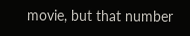movie, but that number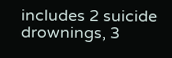includes 2 suicide drownings, 3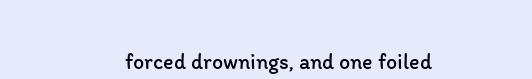forced drownings, and one foiled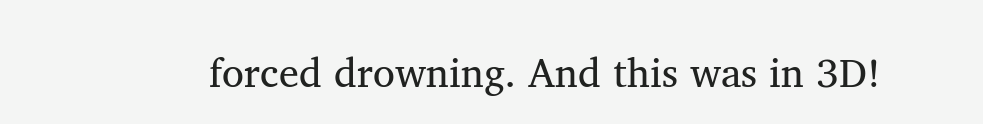forced drowning. And this was in 3D!